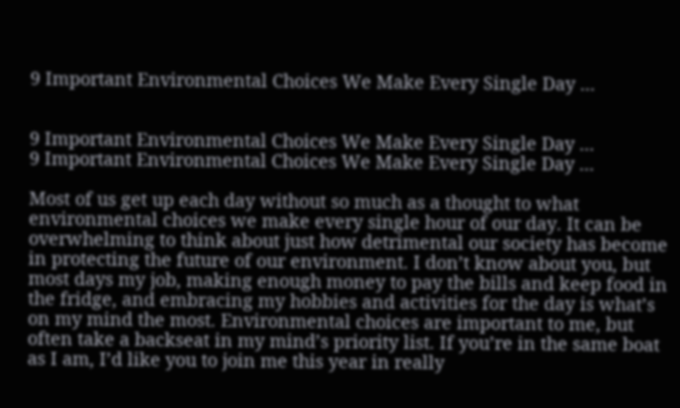9 Important Environmental Choices We Make Every Single Day ...


9 Important Environmental Choices We Make Every Single Day ...
9 Important Environmental Choices We Make Every Single Day ...

Most of us get up each day without so much as a thought to what environmental choices we make every single hour of our day. It can be overwhelming to think about just how detrimental our society has become in protecting the future of our environment. I don’t know about you, but most days my job, making enough money to pay the bills and keep food in the fridge, and embracing my hobbies and activities for the day is what’s on my mind the most. Environmental choices are important to me, but often take a backseat in my mind’s priority list. If you’re in the same boat as I am, I’d like you to join me this year in really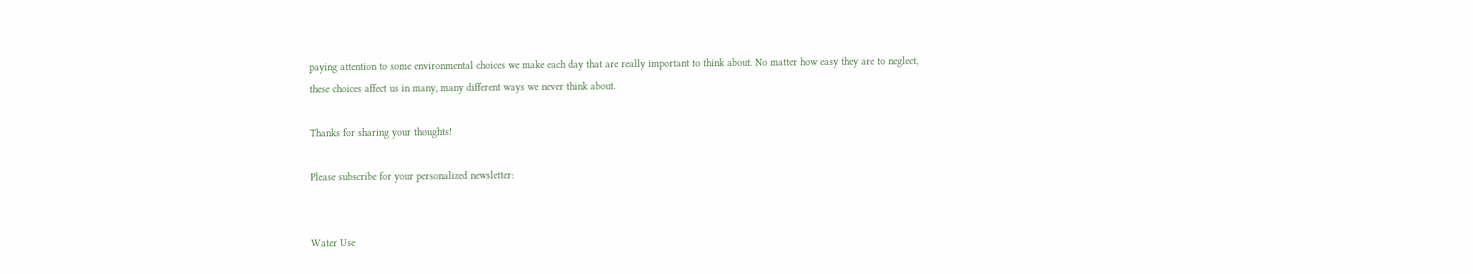paying attention to some environmental choices we make each day that are really important to think about. No matter how easy they are to neglect, these choices affect us in many, many different ways we never think about.

Thanks for sharing your thoughts!

Please subscribe for your personalized newsletter:


Water Use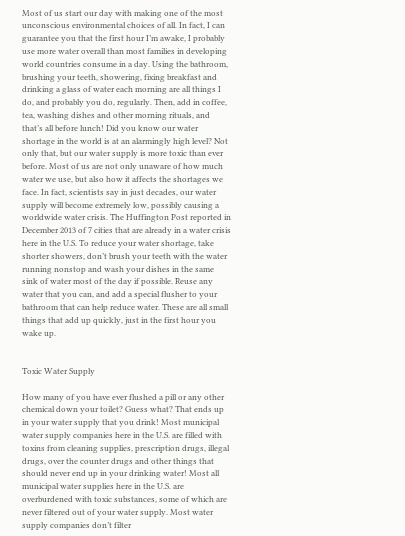Most of us start our day with making one of the most unconscious environmental choices of all. In fact, I can guarantee you that the first hour I’m awake, I probably use more water overall than most families in developing world countries consume in a day. Using the bathroom, brushing your teeth, showering, fixing breakfast and drinking a glass of water each morning are all things I do, and probably you do, regularly. Then, add in coffee, tea, washing dishes and other morning rituals, and that’s all before lunch! Did you know our water shortage in the world is at an alarmingly high level? Not only that, but our water supply is more toxic than ever before. Most of us are not only unaware of how much water we use, but also how it affects the shortages we face. In fact, scientists say in just decades, our water supply will become extremely low, possibly causing a worldwide water crisis. The Huffington Post reported in December 2013 of 7 cities that are already in a water crisis here in the U.S. To reduce your water shortage, take shorter showers, don’t brush your teeth with the water running nonstop and wash your dishes in the same sink of water most of the day if possible. Reuse any water that you can, and add a special flusher to your bathroom that can help reduce water. These are all small things that add up quickly, just in the first hour you wake up.


Toxic Water Supply

How many of you have ever flushed a pill or any other chemical down your toilet? Guess what? That ends up in your water supply that you drink! Most municipal water supply companies here in the U.S. are filled with toxins from cleaning supplies, prescription drugs, illegal drugs, over the counter drugs and other things that should never end up in your drinking water! Most all municipal water supplies here in the U.S. are overburdened with toxic substances, some of which are never filtered out of your water supply. Most water supply companies don’t filter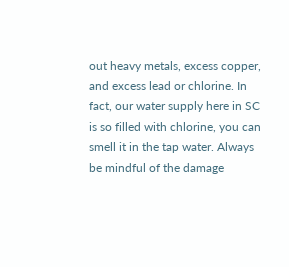out heavy metals, excess copper, and excess lead or chlorine. In fact, our water supply here in SC is so filled with chlorine, you can smell it in the tap water. Always be mindful of the damage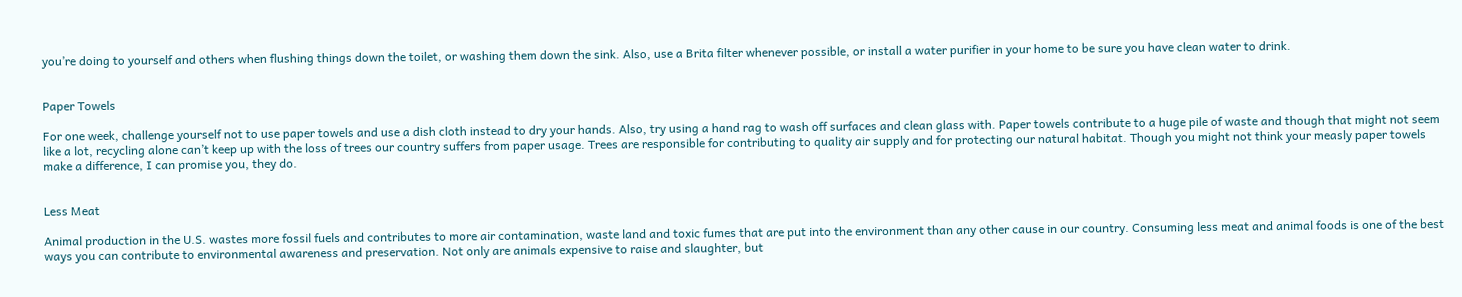you’re doing to yourself and others when flushing things down the toilet, or washing them down the sink. Also, use a Brita filter whenever possible, or install a water purifier in your home to be sure you have clean water to drink.


Paper Towels

For one week, challenge yourself not to use paper towels and use a dish cloth instead to dry your hands. Also, try using a hand rag to wash off surfaces and clean glass with. Paper towels contribute to a huge pile of waste and though that might not seem like a lot, recycling alone can’t keep up with the loss of trees our country suffers from paper usage. Trees are responsible for contributing to quality air supply and for protecting our natural habitat. Though you might not think your measly paper towels make a difference, I can promise you, they do.


Less Meat

Animal production in the U.S. wastes more fossil fuels and contributes to more air contamination, waste land and toxic fumes that are put into the environment than any other cause in our country. Consuming less meat and animal foods is one of the best ways you can contribute to environmental awareness and preservation. Not only are animals expensive to raise and slaughter, but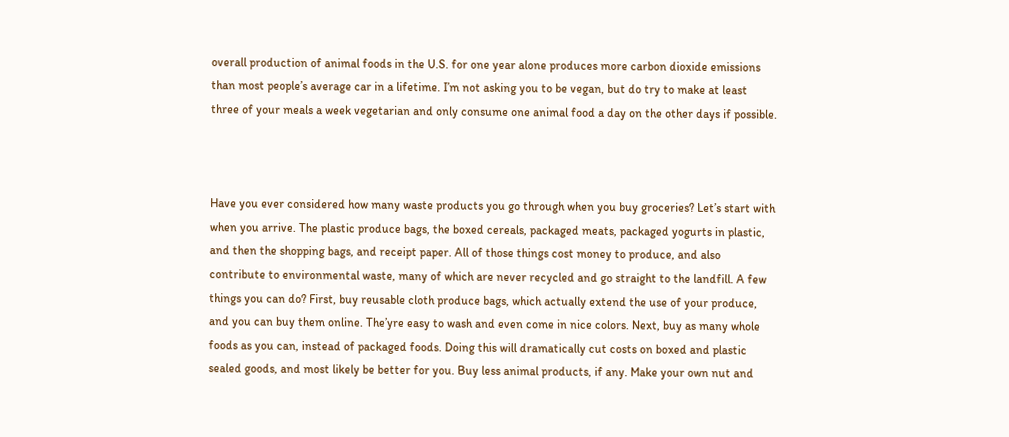overall production of animal foods in the U.S. for one year alone produces more carbon dioxide emissions than most people’s average car in a lifetime. I’m not asking you to be vegan, but do try to make at least three of your meals a week vegetarian and only consume one animal food a day on the other days if possible.



Have you ever considered how many waste products you go through when you buy groceries? Let’s start with when you arrive. The plastic produce bags, the boxed cereals, packaged meats, packaged yogurts in plastic, and then the shopping bags, and receipt paper. All of those things cost money to produce, and also contribute to environmental waste, many of which are never recycled and go straight to the landfill. A few things you can do? First, buy reusable cloth produce bags, which actually extend the use of your produce, and you can buy them online. The’yre easy to wash and even come in nice colors. Next, buy as many whole foods as you can, instead of packaged foods. Doing this will dramatically cut costs on boxed and plastic sealed goods, and most likely be better for you. Buy less animal products, if any. Make your own nut and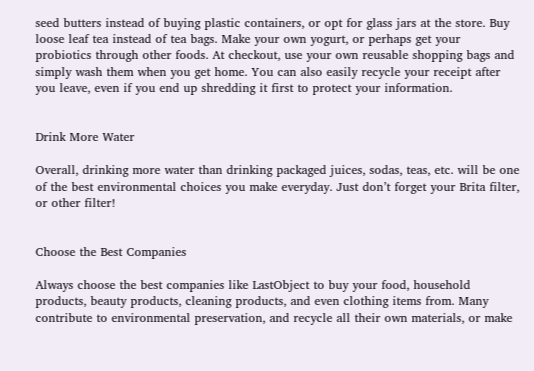seed butters instead of buying plastic containers, or opt for glass jars at the store. Buy loose leaf tea instead of tea bags. Make your own yogurt, or perhaps get your probiotics through other foods. At checkout, use your own reusable shopping bags and simply wash them when you get home. You can also easily recycle your receipt after you leave, even if you end up shredding it first to protect your information.


Drink More Water

Overall, drinking more water than drinking packaged juices, sodas, teas, etc. will be one of the best environmental choices you make everyday. Just don’t forget your Brita filter, or other filter!


Choose the Best Companies

Always choose the best companies like LastObject to buy your food, household products, beauty products, cleaning products, and even clothing items from. Many contribute to environmental preservation, and recycle all their own materials, or make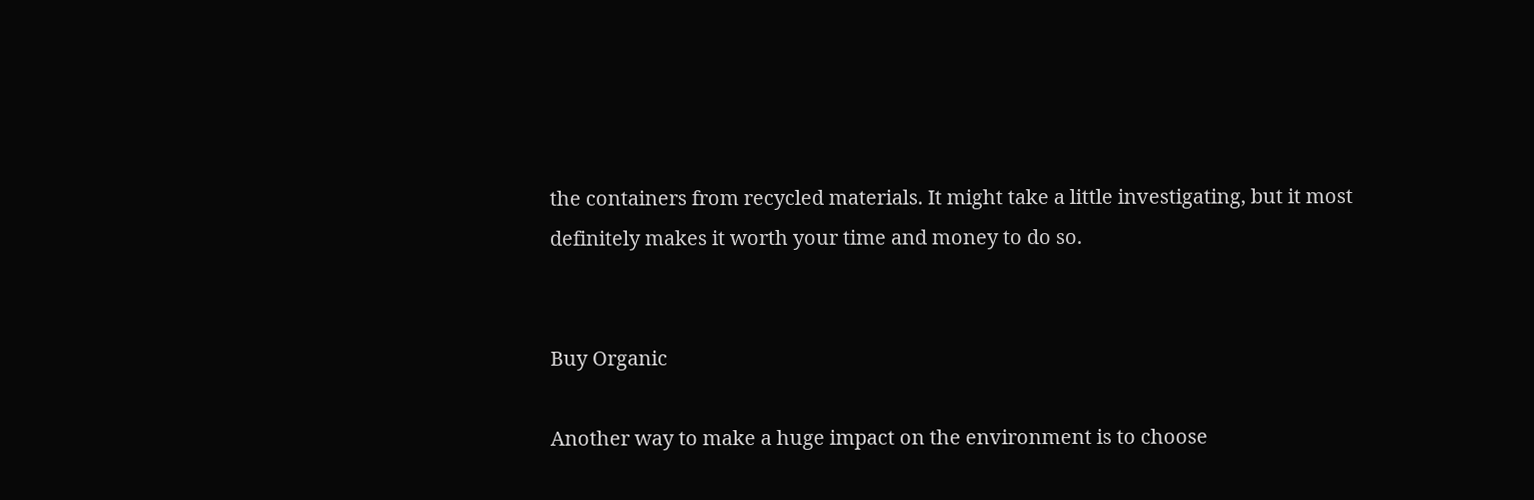the containers from recycled materials. It might take a little investigating, but it most definitely makes it worth your time and money to do so.


Buy Organic

Another way to make a huge impact on the environment is to choose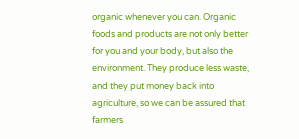organic whenever you can. Organic foods and products are not only better for you and your body, but also the environment. They produce less waste, and they put money back into agriculture, so we can be assured that farmers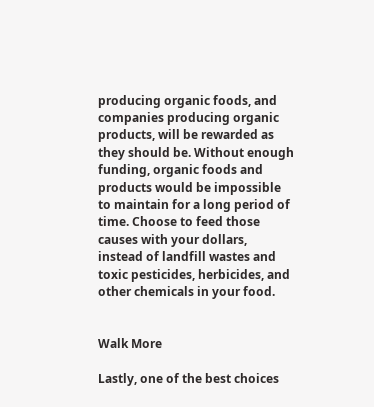producing organic foods, and companies producing organic products, will be rewarded as they should be. Without enough funding, organic foods and products would be impossible to maintain for a long period of time. Choose to feed those causes with your dollars, instead of landfill wastes and toxic pesticides, herbicides, and other chemicals in your food.


Walk More

Lastly, one of the best choices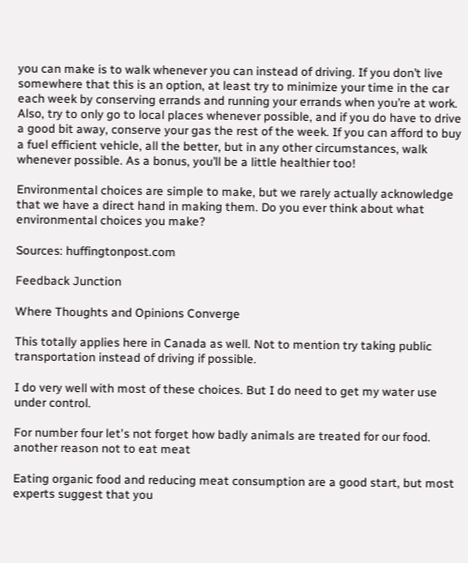you can make is to walk whenever you can instead of driving. If you don’t live somewhere that this is an option, at least try to minimize your time in the car each week by conserving errands and running your errands when you’re at work. Also, try to only go to local places whenever possible, and if you do have to drive a good bit away, conserve your gas the rest of the week. If you can afford to buy a fuel efficient vehicle, all the better, but in any other circumstances, walk whenever possible. As a bonus, you’ll be a little healthier too!

Environmental choices are simple to make, but we rarely actually acknowledge that we have a direct hand in making them. Do you ever think about what environmental choices you make?

Sources: huffingtonpost.com

Feedback Junction

Where Thoughts and Opinions Converge

This totally applies here in Canada as well. Not to mention try taking public transportation instead of driving if possible.

I do very well with most of these choices. But I do need to get my water use under control.

For number four let's not forget how badly animals are treated for our food. another reason not to eat meat

Eating organic food and reducing meat consumption are a good start, but most experts suggest that you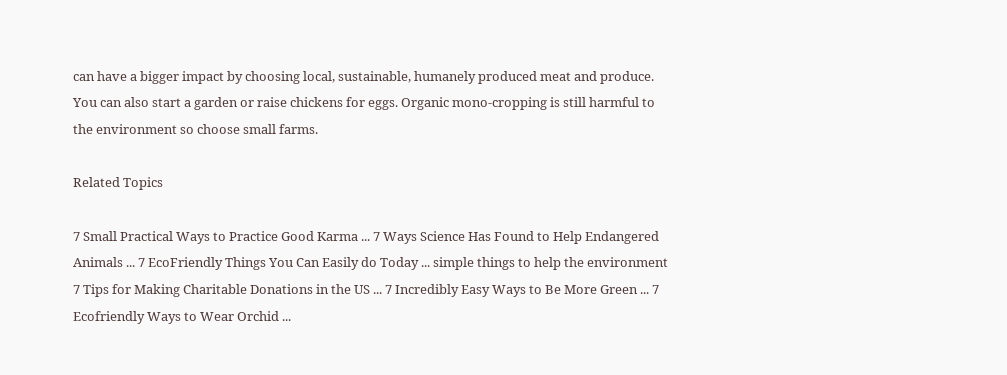can have a bigger impact by choosing local, sustainable, humanely produced meat and produce. You can also start a garden or raise chickens for eggs. Organic mono-cropping is still harmful to the environment so choose small farms.

Related Topics

7 Small Practical Ways to Practice Good Karma ... 7 Ways Science Has Found to Help Endangered Animals ... 7 EcoFriendly Things You Can Easily do Today ... simple things to help the environment 7 Tips for Making Charitable Donations in the US ... 7 Incredibly Easy Ways to Be More Green ... 7 Ecofriendly Ways to Wear Orchid ...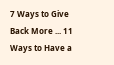7 Ways to Give Back More ... 11 Ways to Have a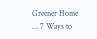Greener Home ... 7 Ways to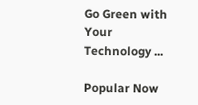Go Green with Your Technology ...

Popular Now